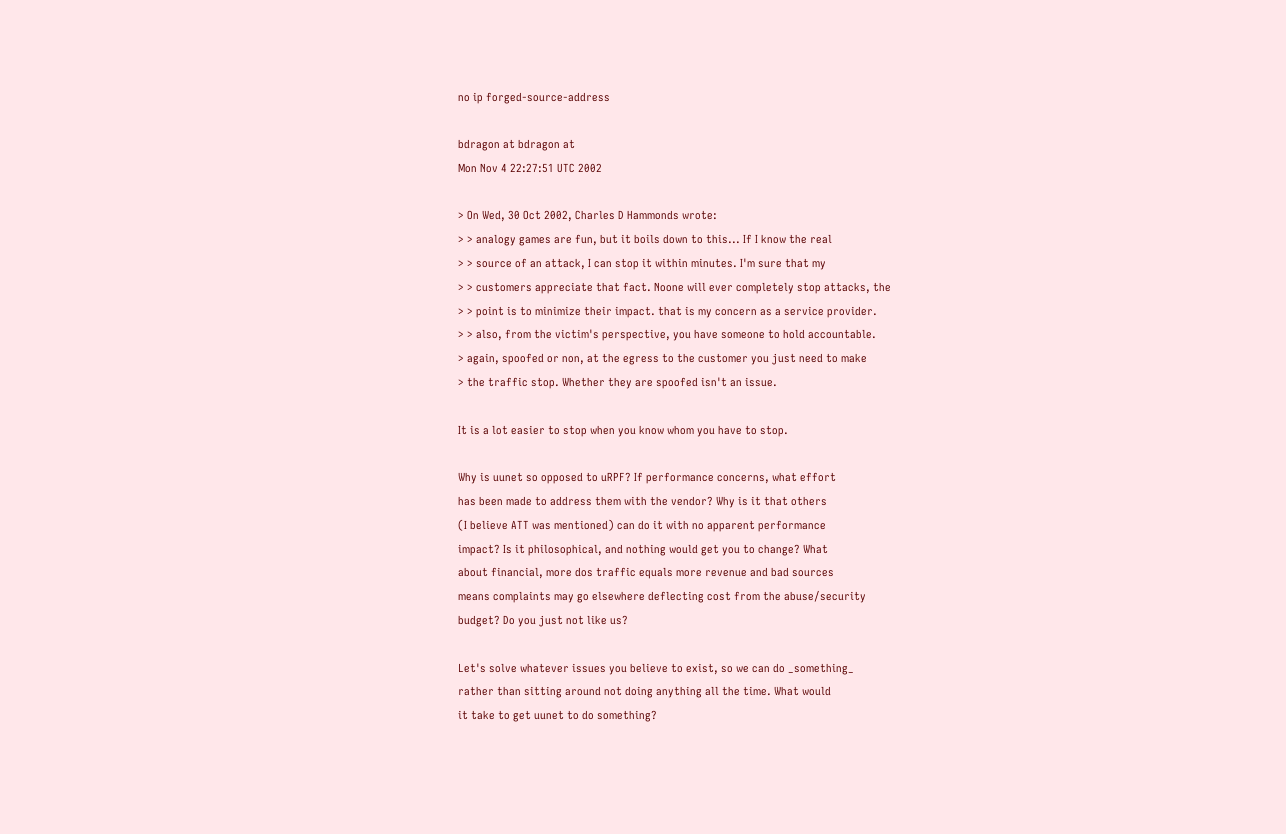no ip forged-source-address

bdragon at bdragon at
Mon Nov 4 22:27:51 UTC 2002

> On Wed, 30 Oct 2002, Charles D Hammonds wrote:
> > analogy games are fun, but it boils down to this... If I know the real
> > source of an attack, I can stop it within minutes. I'm sure that my
> > customers appreciate that fact. Noone will ever completely stop attacks, the
> > point is to minimize their impact. that is my concern as a service provider.
> > also, from the victim's perspective, you have someone to hold accountable.
> again, spoofed or non, at the egress to the customer you just need to make
> the traffic stop. Whether they are spoofed isn't an issue.

It is a lot easier to stop when you know whom you have to stop.

Why is uunet so opposed to uRPF? If performance concerns, what effort
has been made to address them with the vendor? Why is it that others
(I believe ATT was mentioned) can do it with no apparent performance
impact? Is it philosophical, and nothing would get you to change? What
about financial, more dos traffic equals more revenue and bad sources
means complaints may go elsewhere deflecting cost from the abuse/security
budget? Do you just not like us?

Let's solve whatever issues you believe to exist, so we can do _something_
rather than sitting around not doing anything all the time. What would
it take to get uunet to do something?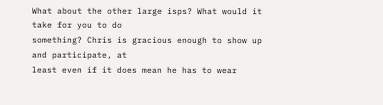What about the other large isps? What would it take for you to do
something? Chris is gracious enough to show up and participate, at
least even if it does mean he has to wear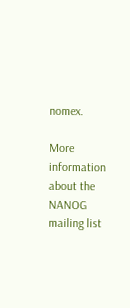nomex.

More information about the NANOG mailing list